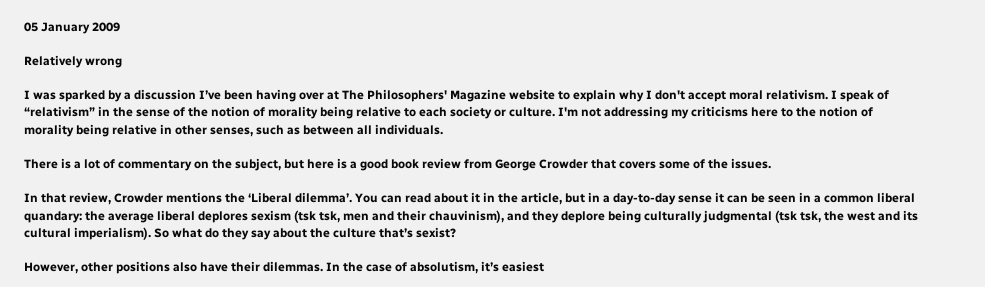05 January 2009

Relatively wrong

I was sparked by a discussion I’ve been having over at The Philosophers' Magazine website to explain why I don't accept moral relativism. I speak of “relativism” in the sense of the notion of morality being relative to each society or culture. I'm not addressing my criticisms here to the notion of morality being relative in other senses, such as between all individuals.

There is a lot of commentary on the subject, but here is a good book review from George Crowder that covers some of the issues.

In that review, Crowder mentions the ‘Liberal dilemma’. You can read about it in the article, but in a day-to-day sense it can be seen in a common liberal quandary: the average liberal deplores sexism (tsk tsk, men and their chauvinism), and they deplore being culturally judgmental (tsk tsk, the west and its cultural imperialism). So what do they say about the culture that’s sexist?

However, other positions also have their dilemmas. In the case of absolutism, it’s easiest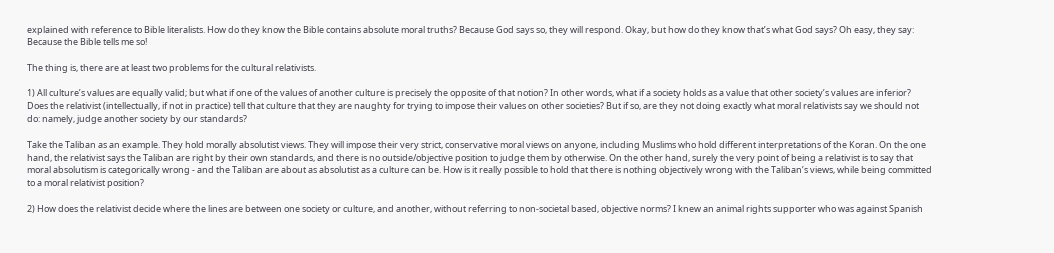explained with reference to Bible literalists. How do they know the Bible contains absolute moral truths? Because God says so, they will respond. Okay, but how do they know that’s what God says? Oh easy, they say: Because the Bible tells me so!

The thing is, there are at least two problems for the cultural relativists.

1) All culture’s values are equally valid; but what if one of the values of another culture is precisely the opposite of that notion? In other words, what if a society holds as a value that other society’s values are inferior? Does the relativist (intellectually, if not in practice) tell that culture that they are naughty for trying to impose their values on other societies? But if so, are they not doing exactly what moral relativists say we should not do: namely, judge another society by our standards?

Take the Taliban as an example. They hold morally absolutist views. They will impose their very strict, conservative moral views on anyone, including Muslims who hold different interpretations of the Koran. On the one hand, the relativist says the Taliban are right by their own standards, and there is no outside/objective position to judge them by otherwise. On the other hand, surely the very point of being a relativist is to say that moral absolutism is categorically wrong - and the Taliban are about as absolutist as a culture can be. How is it really possible to hold that there is nothing objectively wrong with the Taliban’s views, while being committed to a moral relativist position?

2) How does the relativist decide where the lines are between one society or culture, and another, without referring to non-societal based, objective norms? I knew an animal rights supporter who was against Spanish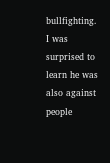bullfighting. I was surprised to learn he was also against people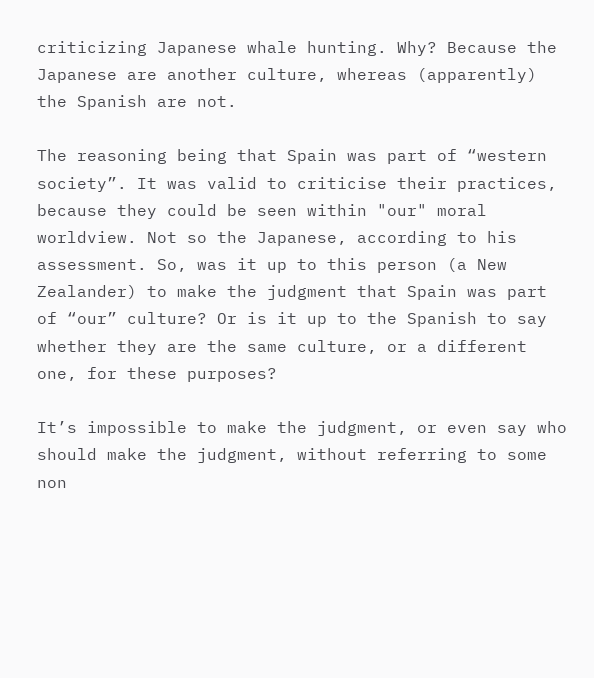criticizing Japanese whale hunting. Why? Because the Japanese are another culture, whereas (apparently) the Spanish are not.

The reasoning being that Spain was part of “western society”. It was valid to criticise their practices, because they could be seen within "our" moral worldview. Not so the Japanese, according to his assessment. So, was it up to this person (a New Zealander) to make the judgment that Spain was part of “our” culture? Or is it up to the Spanish to say whether they are the same culture, or a different one, for these purposes?

It’s impossible to make the judgment, or even say who should make the judgment, without referring to some non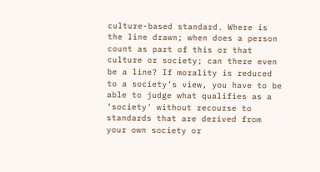culture-based standard. Where is the line drawn; when does a person count as part of this or that culture or society; can there even be a line? If morality is reduced to a society’s view, you have to be able to judge what qualifies as a ‘society' without recourse to standards that are derived from your own society or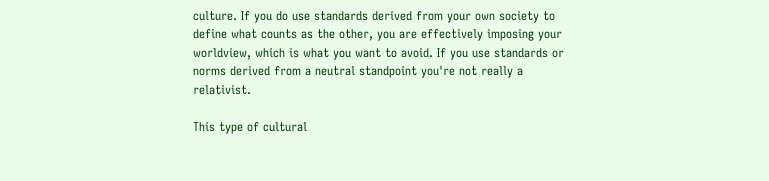culture. If you do use standards derived from your own society to define what counts as the other, you are effectively imposing your worldview, which is what you want to avoid. If you use standards or norms derived from a neutral standpoint you're not really a relativist.

This type of cultural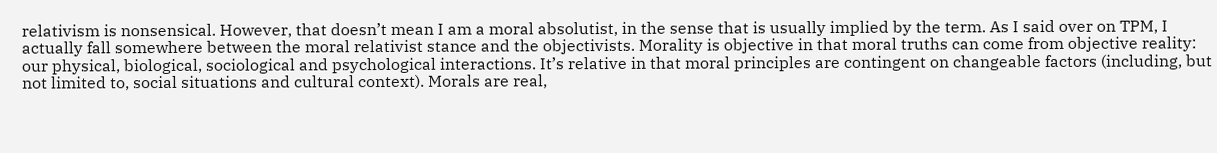relativism is nonsensical. However, that doesn’t mean I am a moral absolutist, in the sense that is usually implied by the term. As I said over on TPM, I actually fall somewhere between the moral relativist stance and the objectivists. Morality is objective in that moral truths can come from objective reality: our physical, biological, sociological and psychological interactions. It’s relative in that moral principles are contingent on changeable factors (including, but not limited to, social situations and cultural context). Morals are real,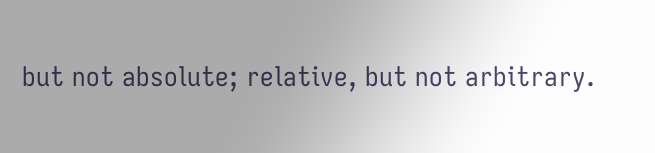but not absolute; relative, but not arbitrary.